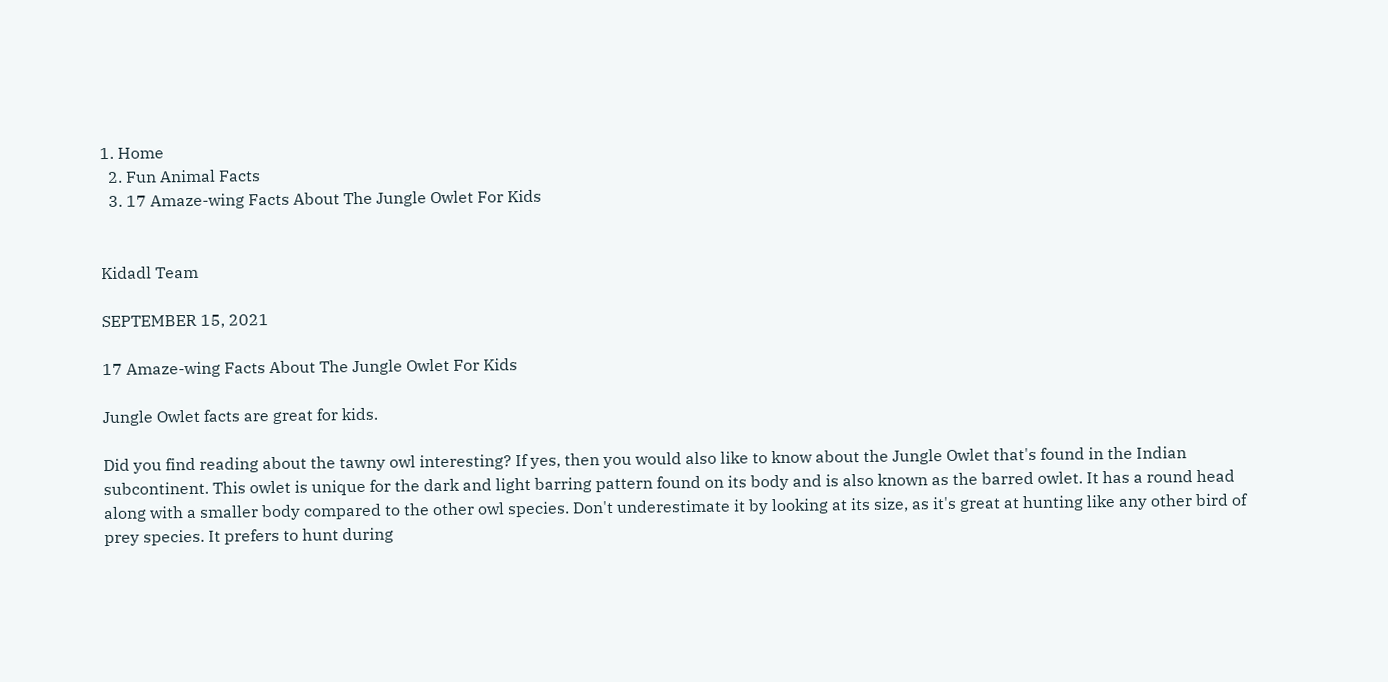1. Home
  2. Fun Animal Facts
  3. 17 Amaze-wing Facts About The Jungle Owlet For Kids


Kidadl Team

SEPTEMBER 15, 2021

17 Amaze-wing Facts About The Jungle Owlet For Kids

Jungle Owlet facts are great for kids.

Did you find reading about the tawny owl interesting? If yes, then you would also like to know about the Jungle Owlet that's found in the Indian subcontinent. This owlet is unique for the dark and light barring pattern found on its body and is also known as the barred owlet. It has a round head along with a smaller body compared to the other owl species. Don't underestimate it by looking at its size, as it's great at hunting like any other bird of prey species. It prefers to hunt during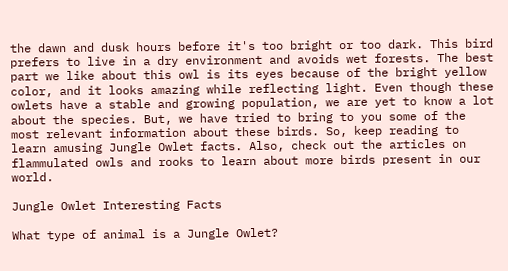the dawn and dusk hours before it's too bright or too dark. This bird prefers to live in a dry environment and avoids wet forests. The best part we like about this owl is its eyes because of the bright yellow color, and it looks amazing while reflecting light. Even though these owlets have a stable and growing population, we are yet to know a lot about the species. But, we have tried to bring to you some of the most relevant information about these birds. So, keep reading to learn amusing Jungle Owlet facts. Also, check out the articles on flammulated owls and rooks to learn about more birds present in our world.

Jungle Owlet Interesting Facts

What type of animal is a Jungle Owlet?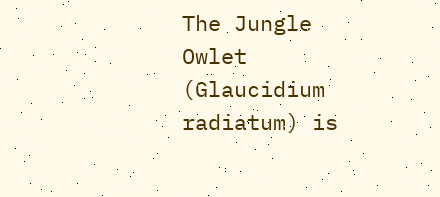The Jungle Owlet (Glaucidium radiatum) is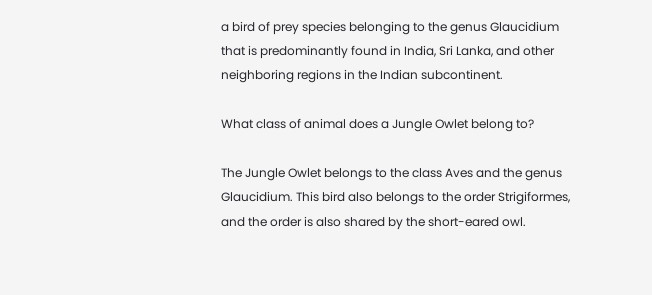a bird of prey species belonging to the genus Glaucidium that is predominantly found in India, Sri Lanka, and other neighboring regions in the Indian subcontinent.

What class of animal does a Jungle Owlet belong to?

The Jungle Owlet belongs to the class Aves and the genus Glaucidium. This bird also belongs to the order Strigiformes, and the order is also shared by the short-eared owl.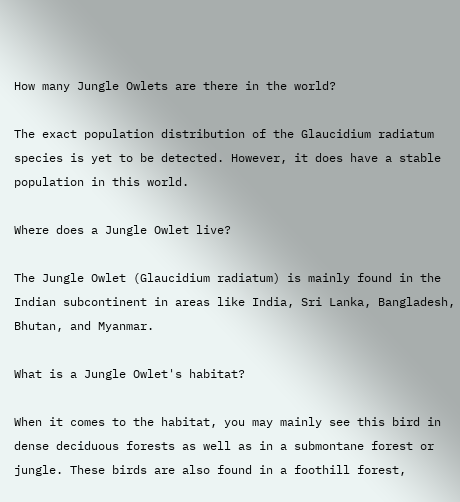How many Jungle Owlets are there in the world?

The exact population distribution of the Glaucidium radiatum species is yet to be detected. However, it does have a stable population in this world.

Where does a Jungle Owlet live?

The Jungle Owlet (Glaucidium radiatum) is mainly found in the Indian subcontinent in areas like India, Sri Lanka, Bangladesh, Bhutan, and Myanmar.

What is a Jungle Owlet's habitat?

When it comes to the habitat, you may mainly see this bird in dense deciduous forests as well as in a submontane forest or jungle. These birds are also found in a foothill forest,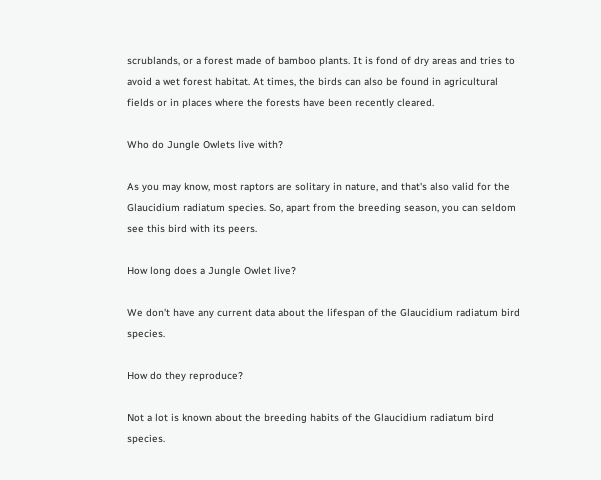scrublands, or a forest made of bamboo plants. It is fond of dry areas and tries to avoid a wet forest habitat. At times, the birds can also be found in agricultural fields or in places where the forests have been recently cleared.

Who do Jungle Owlets live with?

As you may know, most raptors are solitary in nature, and that's also valid for the Glaucidium radiatum species. So, apart from the breeding season, you can seldom see this bird with its peers.

How long does a Jungle Owlet live?

We don't have any current data about the lifespan of the Glaucidium radiatum bird species.

How do they reproduce?

Not a lot is known about the breeding habits of the Glaucidium radiatum bird species.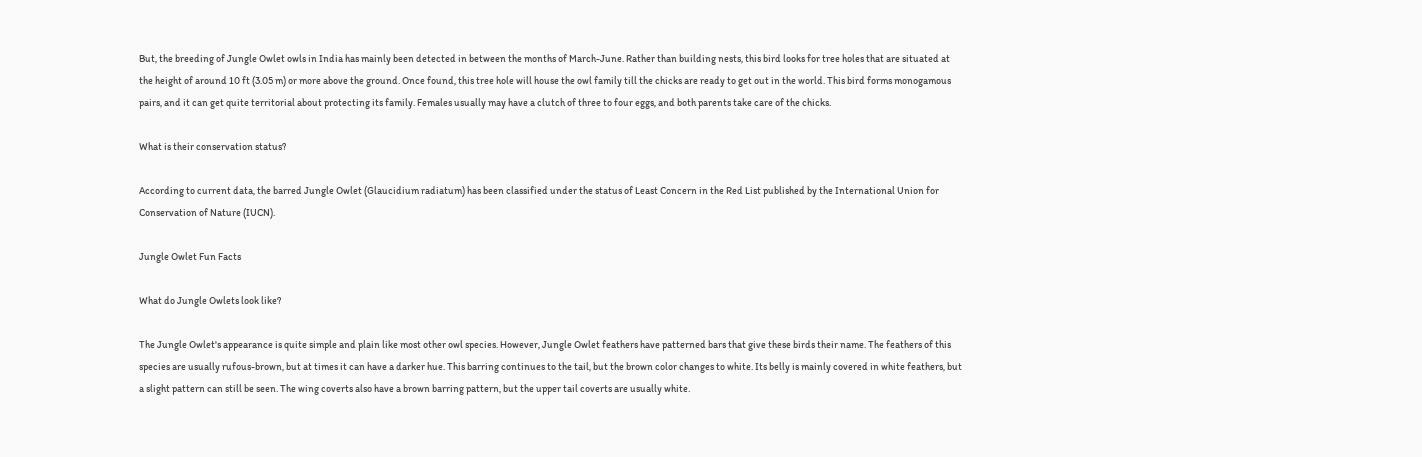But, the breeding of Jungle Owlet owls in India has mainly been detected in between the months of March-June. Rather than building nests, this bird looks for tree holes that are situated at the height of around 10 ft (3.05 m) or more above the ground. Once found, this tree hole will house the owl family till the chicks are ready to get out in the world. This bird forms monogamous pairs, and it can get quite territorial about protecting its family. Females usually may have a clutch of three to four eggs, and both parents take care of the chicks.

What is their conservation status?

According to current data, the barred Jungle Owlet (Glaucidium radiatum) has been classified under the status of Least Concern in the Red List published by the International Union for Conservation of Nature (IUCN).

Jungle Owlet Fun Facts

What do Jungle Owlets look like?

The Jungle Owlet's appearance is quite simple and plain like most other owl species. However, Jungle Owlet feathers have patterned bars that give these birds their name. The feathers of this species are usually rufous-brown, but at times it can have a darker hue. This barring continues to the tail, but the brown color changes to white. Its belly is mainly covered in white feathers, but a slight pattern can still be seen. The wing coverts also have a brown barring pattern, but the upper tail coverts are usually white.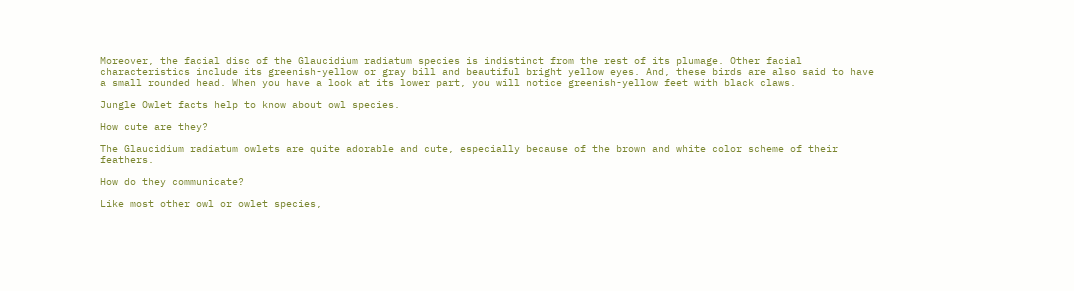Moreover, the facial disc of the Glaucidium radiatum species is indistinct from the rest of its plumage. Other facial characteristics include its greenish-yellow or gray bill and beautiful bright yellow eyes. And, these birds are also said to have a small rounded head. When you have a look at its lower part, you will notice greenish-yellow feet with black claws.

Jungle Owlet facts help to know about owl species.

How cute are they?

The Glaucidium radiatum owlets are quite adorable and cute, especially because of the brown and white color scheme of their feathers.

How do they communicate?

Like most other owl or owlet species,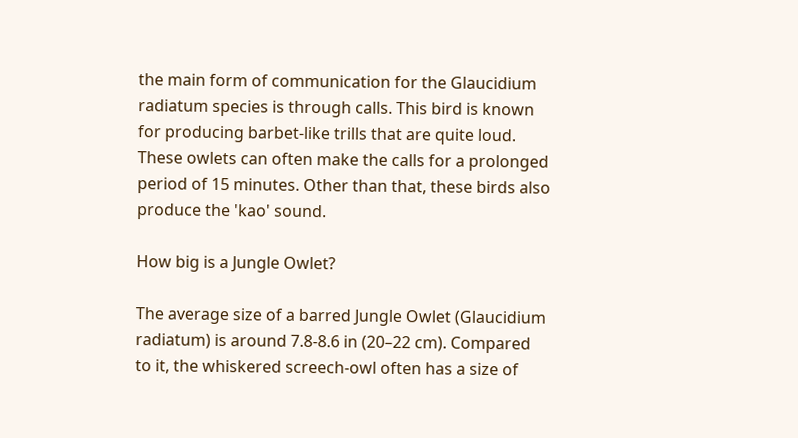the main form of communication for the Glaucidium radiatum species is through calls. This bird is known for producing barbet-like trills that are quite loud. These owlets can often make the calls for a prolonged period of 15 minutes. Other than that, these birds also produce the 'kao' sound.

How big is a Jungle Owlet?

The average size of a barred Jungle Owlet (Glaucidium radiatum) is around 7.8-8.6 in (20–22 cm). Compared to it, the whiskered screech-owl often has a size of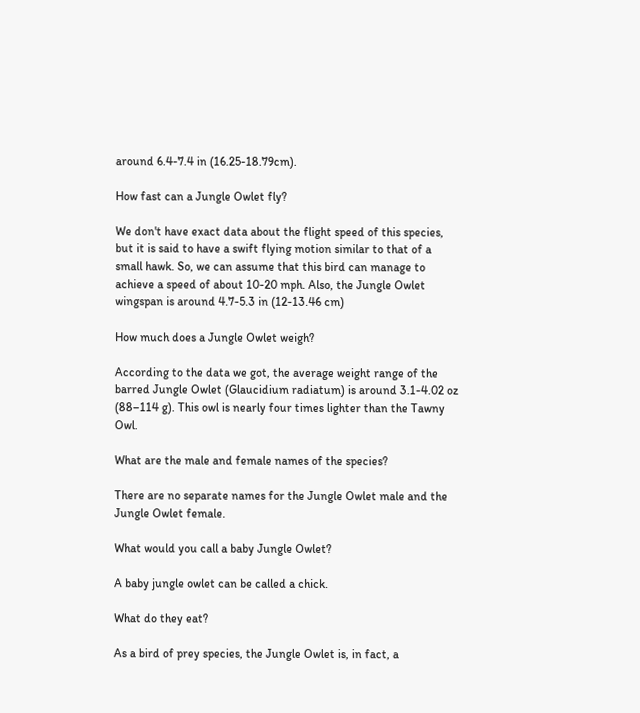around 6.4-7.4 in (16.25-18.79cm).

How fast can a Jungle Owlet fly?

We don't have exact data about the flight speed of this species, but it is said to have a swift flying motion similar to that of a small hawk. So, we can assume that this bird can manage to achieve a speed of about 10-20 mph. Also, the Jungle Owlet wingspan is around 4.7-5.3 in (12-13.46 cm)

How much does a Jungle Owlet weigh?

According to the data we got, the average weight range of the barred Jungle Owlet (Glaucidium radiatum) is around 3.1-4.02 oz (88–114 g). This owl is nearly four times lighter than the Tawny Owl.

What are the male and female names of the species?

There are no separate names for the Jungle Owlet male and the Jungle Owlet female.

What would you call a baby Jungle Owlet?

A baby jungle owlet can be called a chick.

What do they eat?

As a bird of prey species, the Jungle Owlet is, in fact, a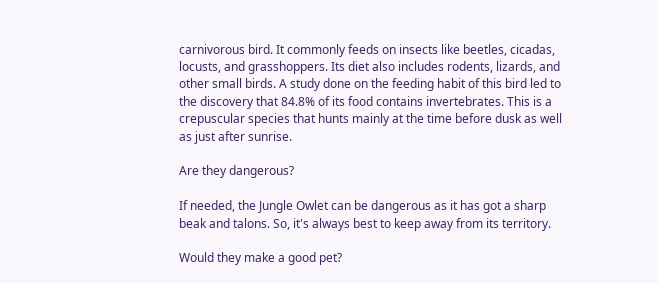carnivorous bird. It commonly feeds on insects like beetles, cicadas, locusts, and grasshoppers. Its diet also includes rodents, lizards, and other small birds. A study done on the feeding habit of this bird led to the discovery that 84.8% of its food contains invertebrates. This is a crepuscular species that hunts mainly at the time before dusk as well as just after sunrise.

Are they dangerous?

If needed, the Jungle Owlet can be dangerous as it has got a sharp beak and talons. So, it's always best to keep away from its territory.

Would they make a good pet?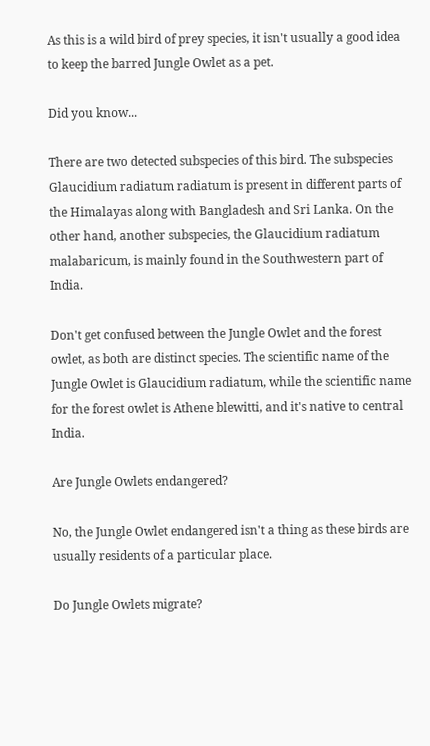As this is a wild bird of prey species, it isn't usually a good idea to keep the barred Jungle Owlet as a pet.

Did you know...

There are two detected subspecies of this bird. The subspecies Glaucidium radiatum radiatum is present in different parts of the Himalayas along with Bangladesh and Sri Lanka. On the other hand, another subspecies, the Glaucidium radiatum malabaricum, is mainly found in the Southwestern part of India.

Don't get confused between the Jungle Owlet and the forest owlet, as both are distinct species. The scientific name of the Jungle Owlet is Glaucidium radiatum, while the scientific name for the forest owlet is Athene blewitti, and it's native to central India.

Are Jungle Owlets endangered?

No, the Jungle Owlet endangered isn't a thing as these birds are usually residents of a particular place.

Do Jungle Owlets migrate?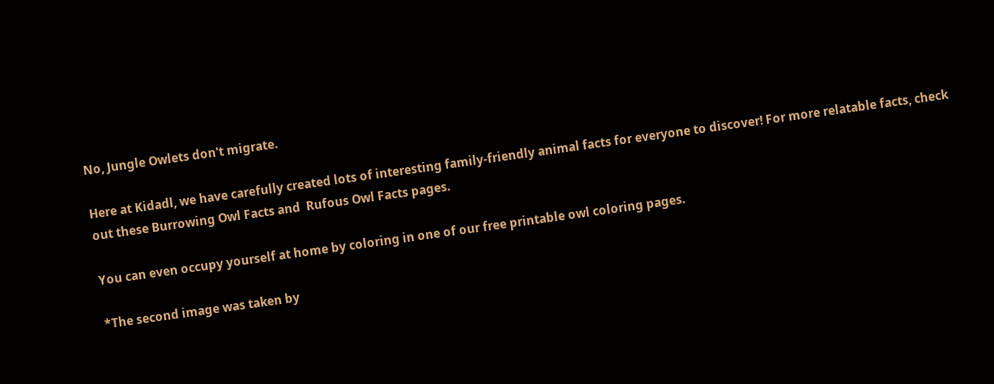No, Jungle Owlets don't migrate.

Here at Kidadl, we have carefully created lots of interesting family-friendly animal facts for everyone to discover! For more relatable facts, check out these Burrowing Owl Facts and  Rufous Owl Facts pages.

You can even occupy yourself at home by coloring in one of our free printable owl coloring pages.

*The second image was taken by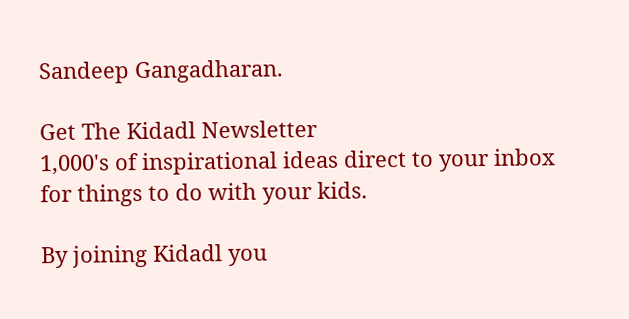Sandeep Gangadharan.

Get The Kidadl Newsletter
1,000's of inspirational ideas direct to your inbox for things to do with your kids.

By joining Kidadl you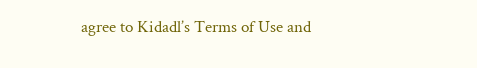agree to Kidadl’s Terms of Use and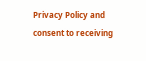Privacy Policy and consent to receiving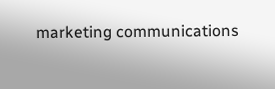marketing communications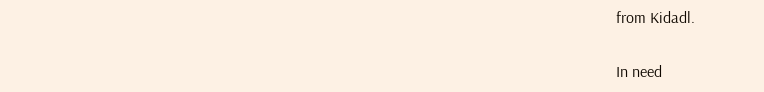from Kidadl.

In need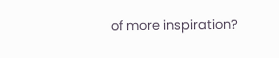of more inspiration?